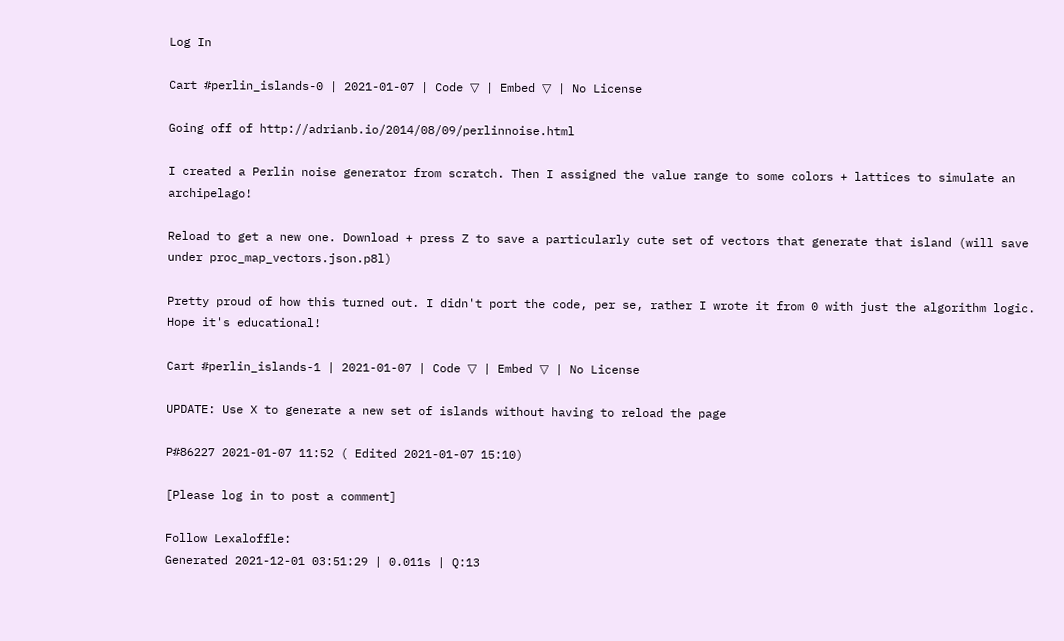Log In

Cart #perlin_islands-0 | 2021-01-07 | Code ▽ | Embed ▽ | No License

Going off of http://adrianb.io/2014/08/09/perlinnoise.html

I created a Perlin noise generator from scratch. Then I assigned the value range to some colors + lattices to simulate an archipelago!

Reload to get a new one. Download + press Z to save a particularly cute set of vectors that generate that island (will save under proc_map_vectors.json.p8l)

Pretty proud of how this turned out. I didn't port the code, per se, rather I wrote it from 0 with just the algorithm logic. Hope it's educational!

Cart #perlin_islands-1 | 2021-01-07 | Code ▽ | Embed ▽ | No License

UPDATE: Use X to generate a new set of islands without having to reload the page

P#86227 2021-01-07 11:52 ( Edited 2021-01-07 15:10)

[Please log in to post a comment]

Follow Lexaloffle:
Generated 2021-12-01 03:51:29 | 0.011s | Q:13